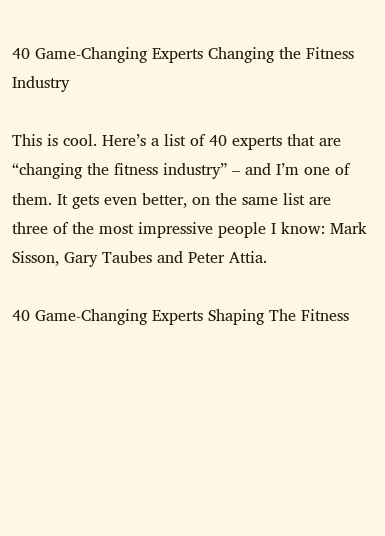40 Game-Changing Experts Changing the Fitness Industry

This is cool. Here’s a list of 40 experts that are “changing the fitness industry” – and I’m one of them. It gets even better, on the same list are three of the most impressive people I know: Mark Sisson, Gary Taubes and Peter Attia.

40 Game-Changing Experts Shaping The Fitness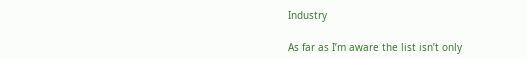Industry

As far as I’m aware the list isn’t only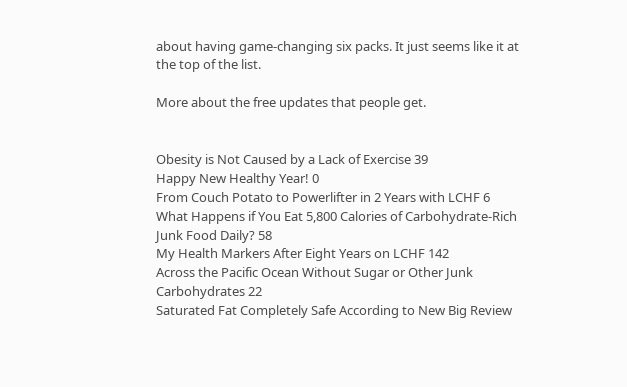about having game-changing six packs. It just seems like it at the top of the list.

More about the free updates that people get.


Obesity is Not Caused by a Lack of Exercise 39
Happy New Healthy Year! 0
From Couch Potato to Powerlifter in 2 Years with LCHF 6
What Happens if You Eat 5,800 Calories of Carbohydrate-Rich Junk Food Daily? 58
My Health Markers After Eight Years on LCHF 142
Across the Pacific Ocean Without Sugar or Other Junk Carbohydrates 22
Saturated Fat Completely Safe According to New Big Review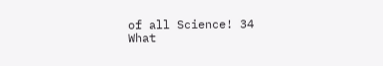of all Science! 34
What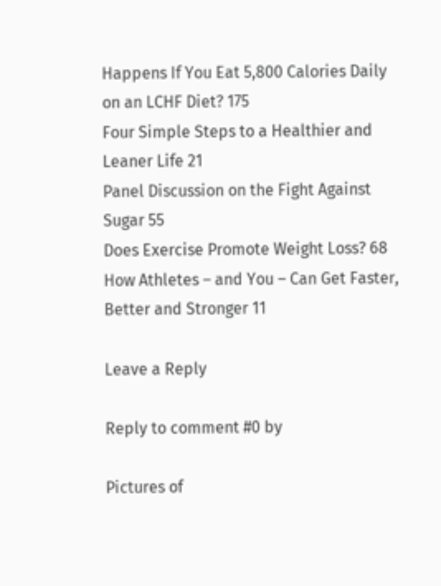Happens If You Eat 5,800 Calories Daily on an LCHF Diet? 175
Four Simple Steps to a Healthier and Leaner Life 21
Panel Discussion on the Fight Against Sugar 55
Does Exercise Promote Weight Loss? 68
How Athletes – and You – Can Get Faster, Better and Stronger 11

Leave a Reply

Reply to comment #0 by

Pictures of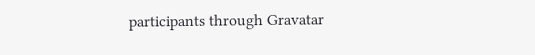participants through Gravatar